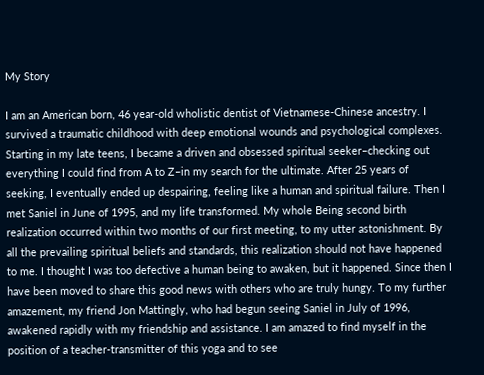My Story

I am an American born, 46 year-old wholistic dentist of Vietnamese-Chinese ancestry. I survived a traumatic childhood with deep emotional wounds and psychological complexes. Starting in my late teens, I became a driven and obsessed spiritual seeker–checking out everything I could find from A to Z–in my search for the ultimate. After 25 years of seeking, I eventually ended up despairing, feeling like a human and spiritual failure. Then I met Saniel in June of 1995, and my life transformed. My whole Being second birth realization occurred within two months of our first meeting, to my utter astonishment. By all the prevailing spiritual beliefs and standards, this realization should not have happened to me. I thought I was too defective a human being to awaken, but it happened. Since then I have been moved to share this good news with others who are truly hungy. To my further amazement, my friend Jon Mattingly, who had begun seeing Saniel in July of 1996, awakened rapidly with my friendship and assistance. I am amazed to find myself in the position of a teacher-transmitter of this yoga and to see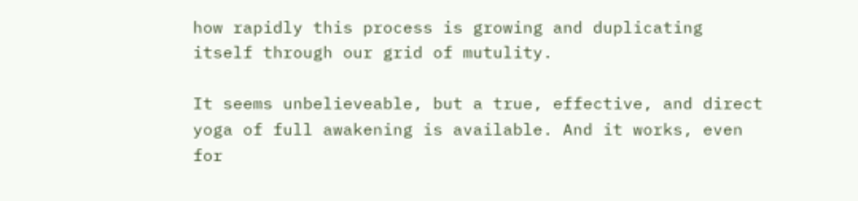how rapidly this process is growing and duplicating itself through our grid of mutulity.

It seems unbelieveable, but a true, effective, and direct yoga of full awakening is available. And it works, even for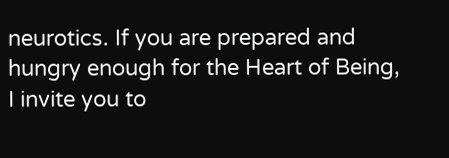neurotics. If you are prepared and hungry enough for the Heart of Being, I invite you to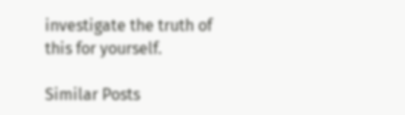investigate the truth of this for yourself.

Similar Posts